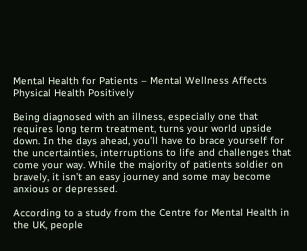Mental Health for Patients – Mental Wellness Affects Physical Health Positively

Being diagnosed with an illness, especially one that requires long term treatment, turns your world upside down. In the days ahead, you’ll have to brace yourself for the uncertainties, interruptions to life and challenges that come your way. While the majority of patients soldier on bravely, it isn’t an easy journey and some may become anxious or depressed.

According to a study from the Centre for Mental Health in the UK, people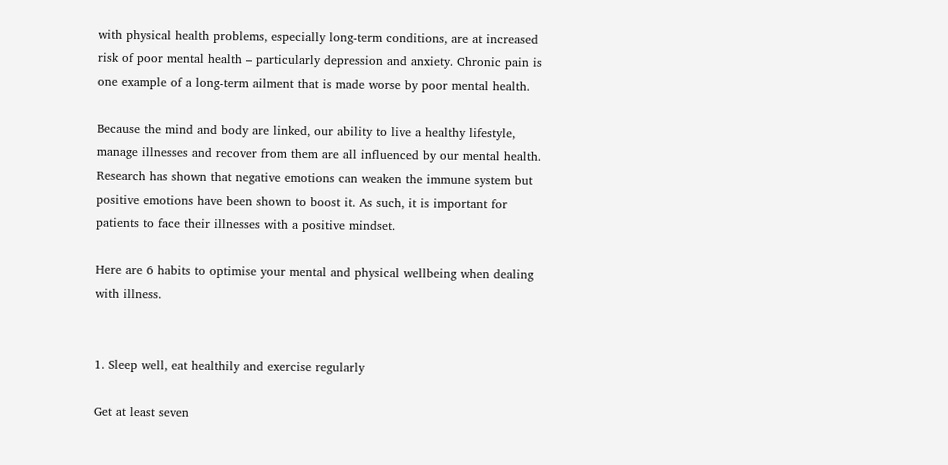with physical health problems, especially long-term conditions, are at increased risk of poor mental health – particularly depression and anxiety. Chronic pain is one example of a long-term ailment that is made worse by poor mental health.

Because the mind and body are linked, our ability to live a healthy lifestyle, manage illnesses and recover from them are all influenced by our mental health. Research has shown that negative emotions can weaken the immune system but positive emotions have been shown to boost it. As such, it is important for patients to face their illnesses with a positive mindset.

Here are 6 habits to optimise your mental and physical wellbeing when dealing with illness.


1. Sleep well, eat healthily and exercise regularly

Get at least seven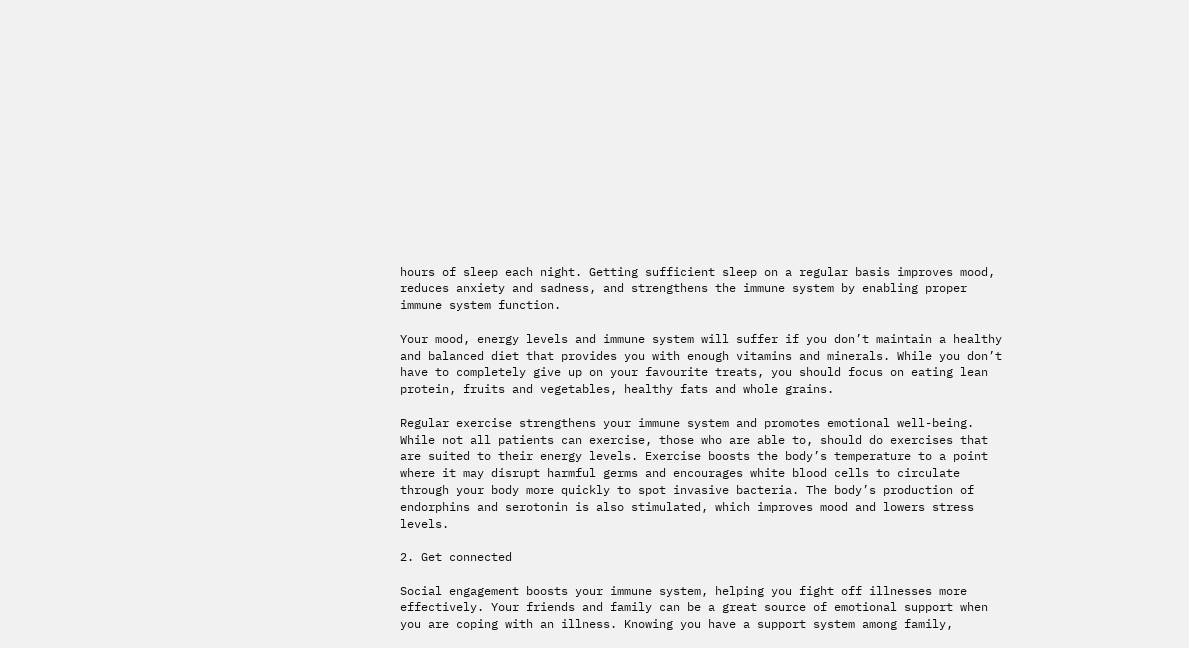hours of sleep each night. Getting sufficient sleep on a regular basis improves mood, reduces anxiety and sadness, and strengthens the immune system by enabling proper immune system function.

Your mood, energy levels and immune system will suffer if you don’t maintain a healthy and balanced diet that provides you with enough vitamins and minerals. While you don’t have to completely give up on your favourite treats, you should focus on eating lean protein, fruits and vegetables, healthy fats and whole grains.

Regular exercise strengthens your immune system and promotes emotional well-being. While not all patients can exercise, those who are able to, should do exercises that are suited to their energy levels. Exercise boosts the body’s temperature to a point where it may disrupt harmful germs and encourages white blood cells to circulate through your body more quickly to spot invasive bacteria. The body’s production of endorphins and serotonin is also stimulated, which improves mood and lowers stress levels.

2. Get connected

Social engagement boosts your immune system, helping you fight off illnesses more effectively. Your friends and family can be a great source of emotional support when you are coping with an illness. Knowing you have a support system among family,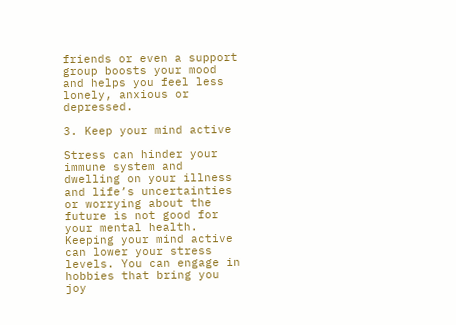friends or even a support group boosts your mood and helps you feel less lonely, anxious or depressed.

3. Keep your mind active

Stress can hinder your immune system and dwelling on your illness and life’s uncertainties or worrying about the future is not good for your mental health. Keeping your mind active can lower your stress levels. You can engage in hobbies that bring you joy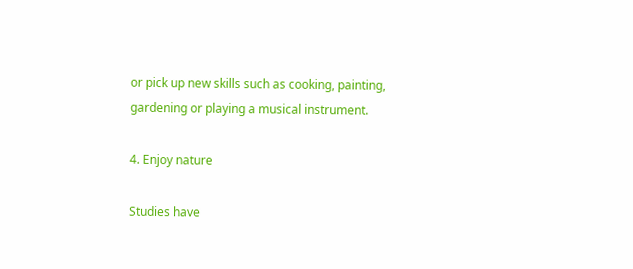or pick up new skills such as cooking, painting, gardening or playing a musical instrument.

4. Enjoy nature

Studies have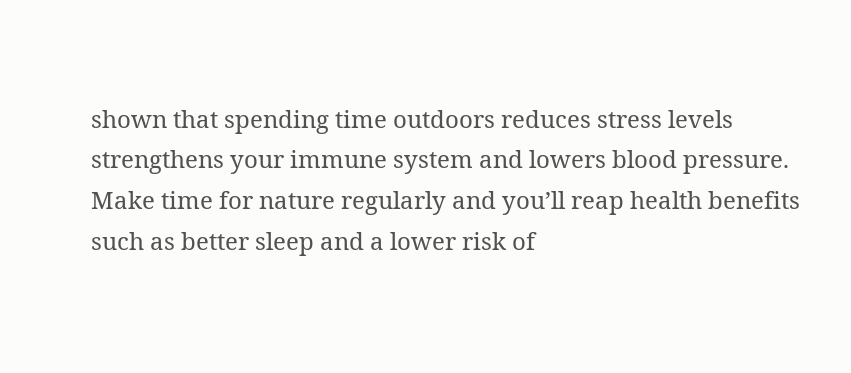shown that spending time outdoors reduces stress levels strengthens your immune system and lowers blood pressure. Make time for nature regularly and you’ll reap health benefits such as better sleep and a lower risk of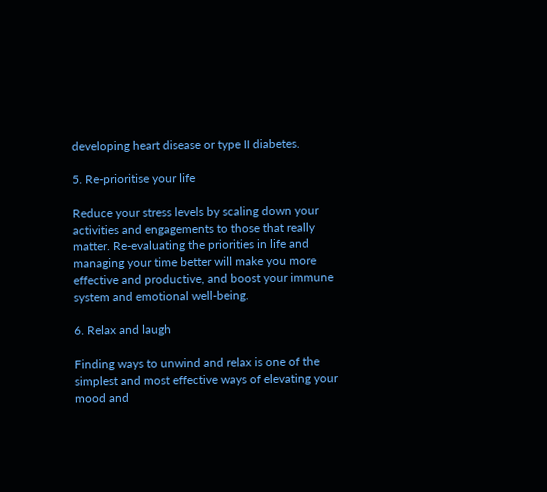developing heart disease or type II diabetes.

5. Re-prioritise your life

Reduce your stress levels by scaling down your activities and engagements to those that really matter. Re-evaluating the priorities in life and managing your time better will make you more effective and productive, and boost your immune system and emotional well-being.

6. Relax and laugh

Finding ways to unwind and relax is one of the simplest and most effective ways of elevating your mood and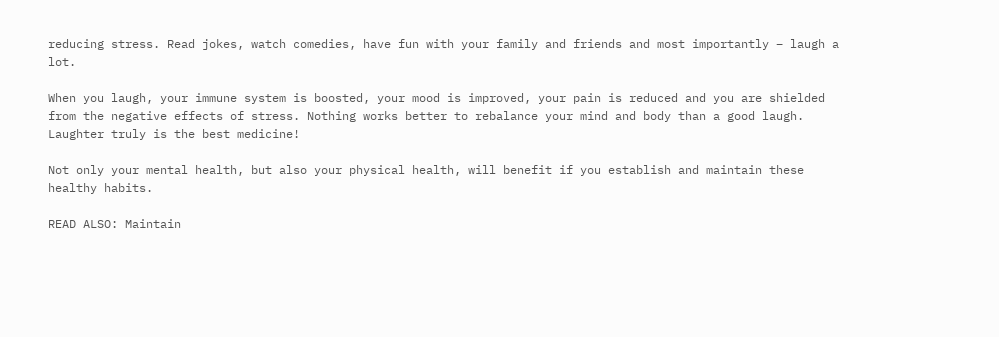reducing stress. Read jokes, watch comedies, have fun with your family and friends and most importantly – laugh a lot.

When you laugh, your immune system is boosted, your mood is improved, your pain is reduced and you are shielded from the negative effects of stress. Nothing works better to rebalance your mind and body than a good laugh. Laughter truly is the best medicine!

Not only your mental health, but also your physical health, will benefit if you establish and maintain these healthy habits.

READ ALSO: Maintain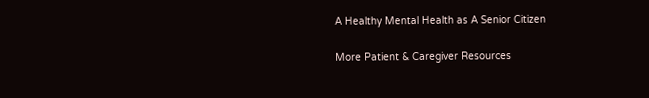A Healthy Mental Health as A Senior Citizen

More Patient & Caregiver Resources